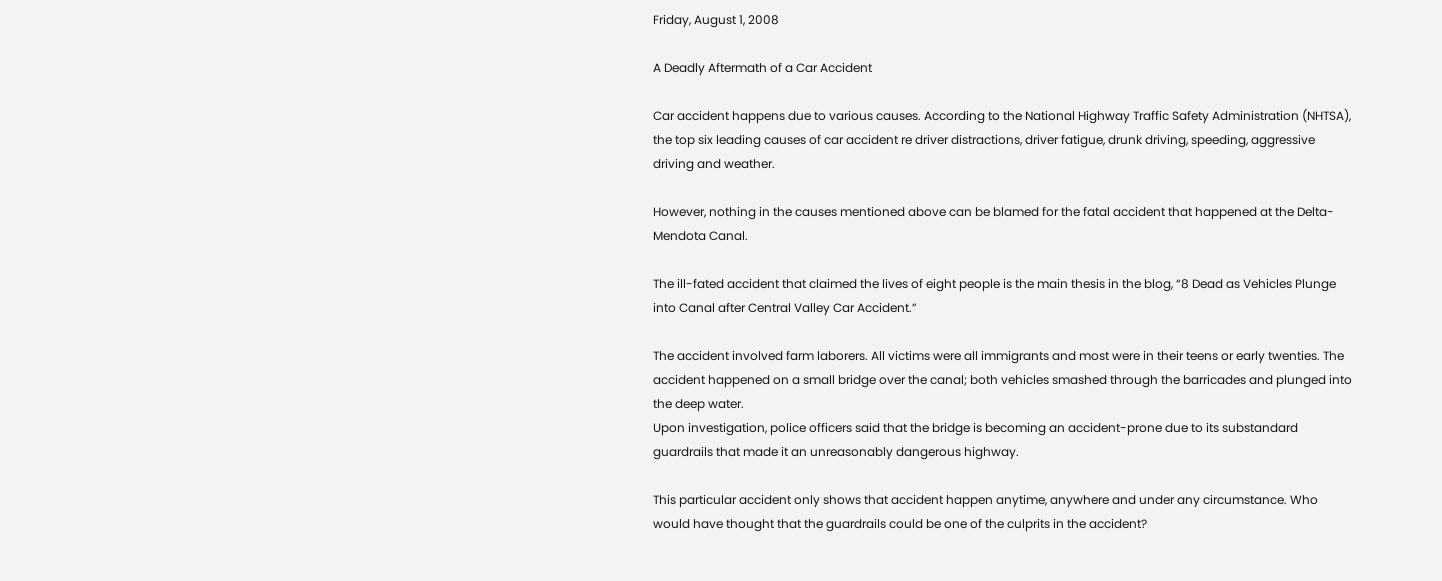Friday, August 1, 2008

A Deadly Aftermath of a Car Accident

Car accident happens due to various causes. According to the National Highway Traffic Safety Administration (NHTSA), the top six leading causes of car accident re driver distractions, driver fatigue, drunk driving, speeding, aggressive driving and weather.

However, nothing in the causes mentioned above can be blamed for the fatal accident that happened at the Delta-Mendota Canal.

The ill-fated accident that claimed the lives of eight people is the main thesis in the blog, “8 Dead as Vehicles Plunge into Canal after Central Valley Car Accident.”

The accident involved farm laborers. All victims were all immigrants and most were in their teens or early twenties. The accident happened on a small bridge over the canal; both vehicles smashed through the barricades and plunged into the deep water.
Upon investigation, police officers said that the bridge is becoming an accident-prone due to its substandard guardrails that made it an unreasonably dangerous highway.

This particular accident only shows that accident happen anytime, anywhere and under any circumstance. Who would have thought that the guardrails could be one of the culprits in the accident?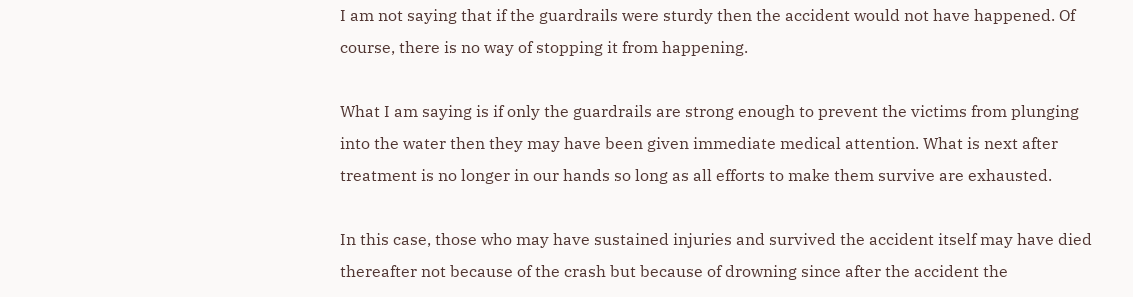I am not saying that if the guardrails were sturdy then the accident would not have happened. Of course, there is no way of stopping it from happening.

What I am saying is if only the guardrails are strong enough to prevent the victims from plunging into the water then they may have been given immediate medical attention. What is next after treatment is no longer in our hands so long as all efforts to make them survive are exhausted.

In this case, those who may have sustained injuries and survived the accident itself may have died thereafter not because of the crash but because of drowning since after the accident the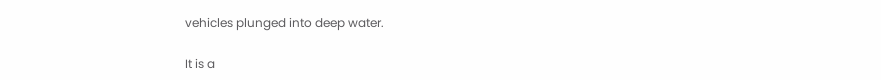vehicles plunged into deep water.

It is a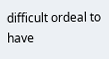difficult ordeal to have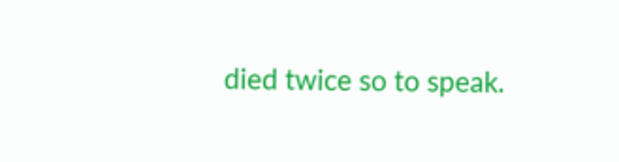died twice so to speak.